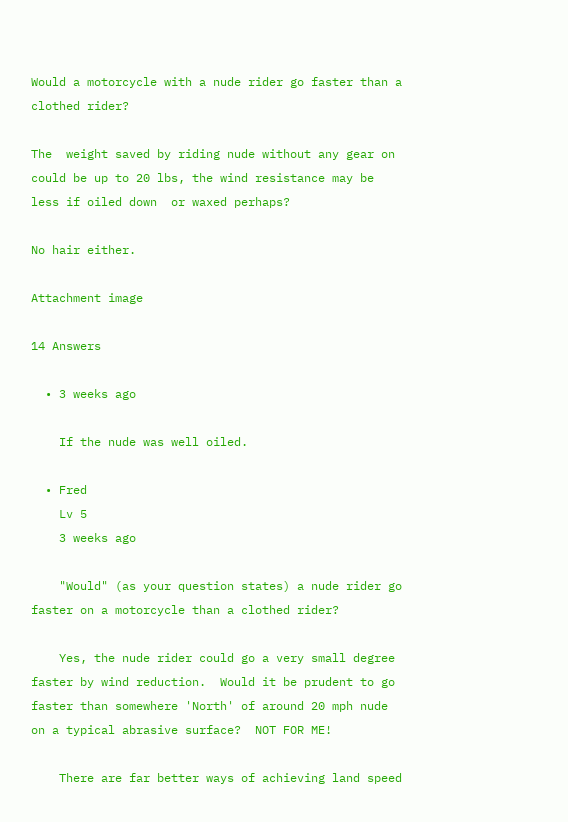Would a motorcycle with a nude rider go faster than a clothed rider?

The  weight saved by riding nude without any gear on could be up to 20 lbs, the wind resistance may be less if oiled down  or waxed perhaps?

No hair either.

Attachment image

14 Answers

  • 3 weeks ago

    If the nude was well oiled.

  • Fred
    Lv 5
    3 weeks ago

    "Would" (as your question states) a nude rider go faster on a motorcycle than a clothed rider?

    Yes, the nude rider could go a very small degree faster by wind reduction.  Would it be prudent to go faster than somewhere 'North' of around 20 mph nude on a typical abrasive surface?  NOT FOR ME!

    There are far better ways of achieving land speed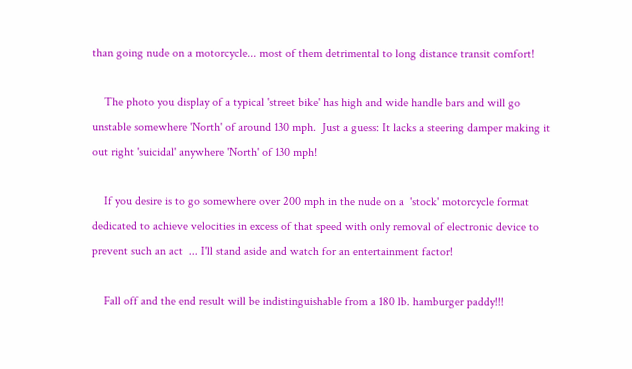than going nude on a motorcycle... most of them detrimental to long distance transit comfort!

    The photo you display of a typical 'street bike' has high and wide handle bars and will go unstable somewhere 'North' of around 130 mph.  Just a guess: It lacks a steering damper making it out right 'suicidal' anywhere 'North' of 130 mph!

    If you desire is to go somewhere over 200 mph in the nude on a  'stock' motorcycle format dedicated to achieve velocities in excess of that speed with only removal of electronic device to prevent such an act  ... I'll stand aside and watch for an entertainment factor!

    Fall off and the end result will be indistinguishable from a 180 lb. hamburger paddy!!!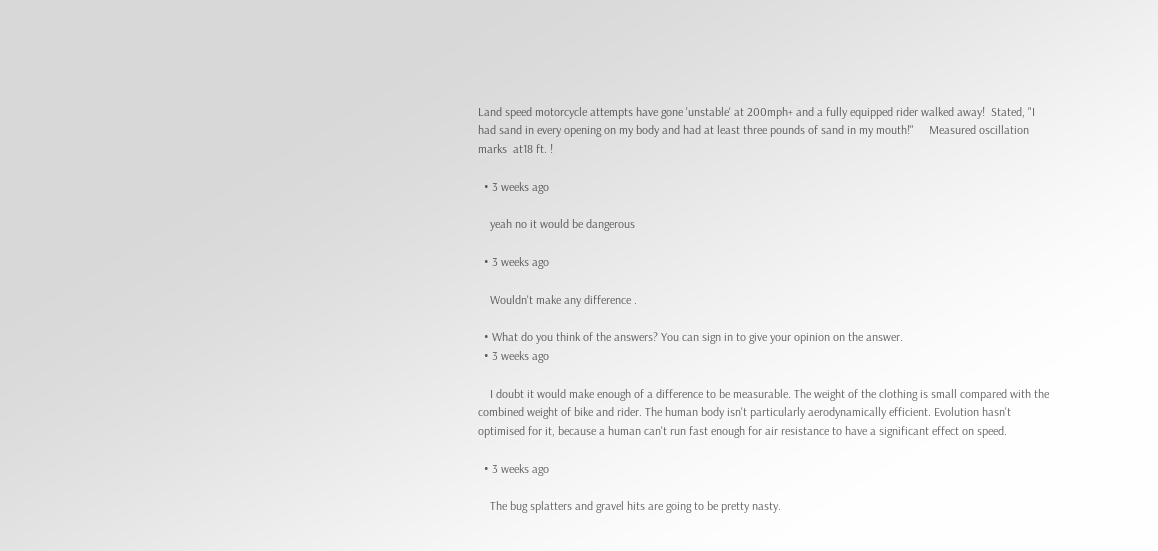Land speed motorcycle attempts have gone 'unstable' at 200mph+ and a fully equipped rider walked away!  Stated, "I had sand in every opening on my body and had at least three pounds of sand in my mouth!"     Measured oscillation marks  at18 ft. !

  • 3 weeks ago

    yeah no it would be dangerous

  • 3 weeks ago

    Wouldn't make any difference .

  • What do you think of the answers? You can sign in to give your opinion on the answer.
  • 3 weeks ago

    I doubt it would make enough of a difference to be measurable. The weight of the clothing is small compared with the combined weight of bike and rider. The human body isn't particularly aerodynamically efficient. Evolution hasn't optimised for it, because a human can't run fast enough for air resistance to have a significant effect on speed.

  • 3 weeks ago

    The bug splatters and gravel hits are going to be pretty nasty.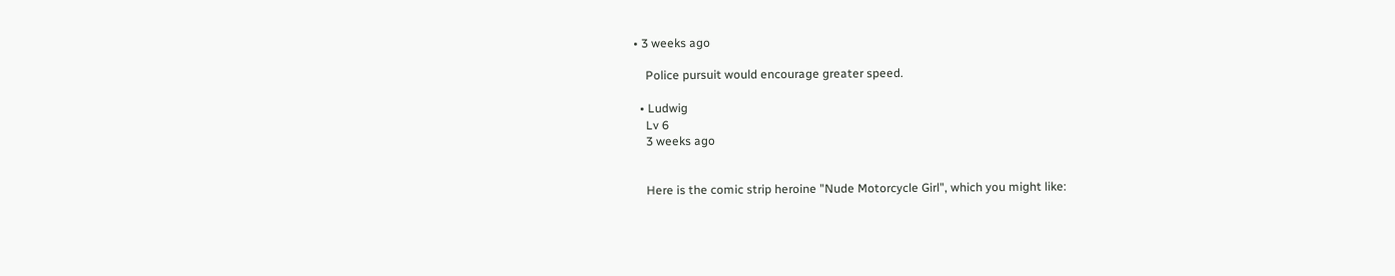• 3 weeks ago

    Police pursuit would encourage greater speed.

  • Ludwig
    Lv 6
    3 weeks ago


    Here is the comic strip heroine "Nude Motorcycle Girl", which you might like: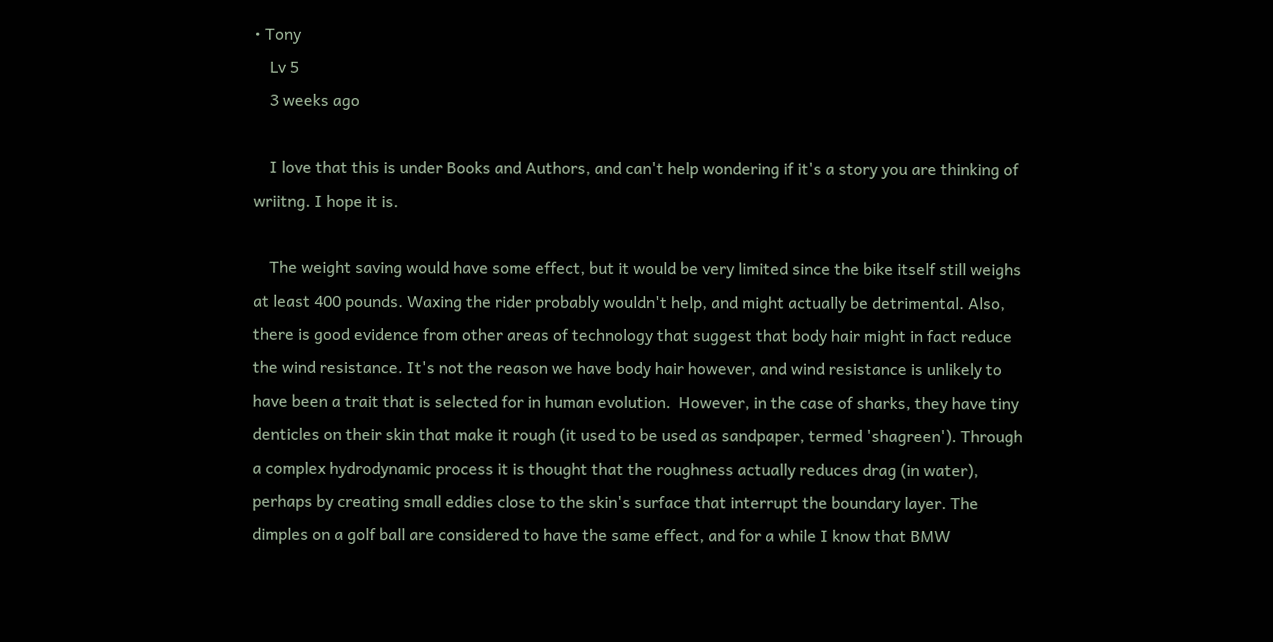• Tony
    Lv 5
    3 weeks ago

    I love that this is under Books and Authors, and can't help wondering if it's a story you are thinking of wriitng. I hope it is.

    The weight saving would have some effect, but it would be very limited since the bike itself still weighs at least 400 pounds. Waxing the rider probably wouldn't help, and might actually be detrimental. Also, there is good evidence from other areas of technology that suggest that body hair might in fact reduce the wind resistance. It's not the reason we have body hair however, and wind resistance is unlikely to have been a trait that is selected for in human evolution.  However, in the case of sharks, they have tiny denticles on their skin that make it rough (it used to be used as sandpaper, termed 'shagreen'). Through a complex hydrodynamic process it is thought that the roughness actually reduces drag (in water), perhaps by creating small eddies close to the skin's surface that interrupt the boundary layer. The dimples on a golf ball are considered to have the same effect, and for a while I know that BMW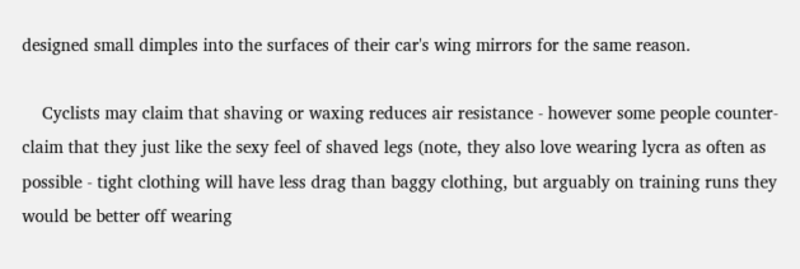designed small dimples into the surfaces of their car's wing mirrors for the same reason.

    Cyclists may claim that shaving or waxing reduces air resistance - however some people counter-claim that they just like the sexy feel of shaved legs (note, they also love wearing lycra as often as possible - tight clothing will have less drag than baggy clothing, but arguably on training runs they would be better off wearing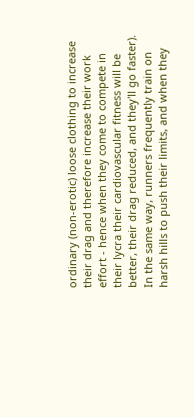ordinary (non-erotic) loose clothing to increase their drag and therefore increase their work effort - hence when they come to compete in their lycra their cardiovascular fitness will be better, their drag reduced, and they'll go faster). In the same way, runners frequently train on harsh hills to push their limits, and when they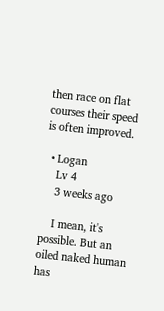then race on flat courses their speed is often improved.

  • Logan
    Lv 4
    3 weeks ago

    I mean, it's possible. But an oiled naked human has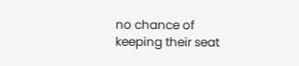no chance of keeping their seat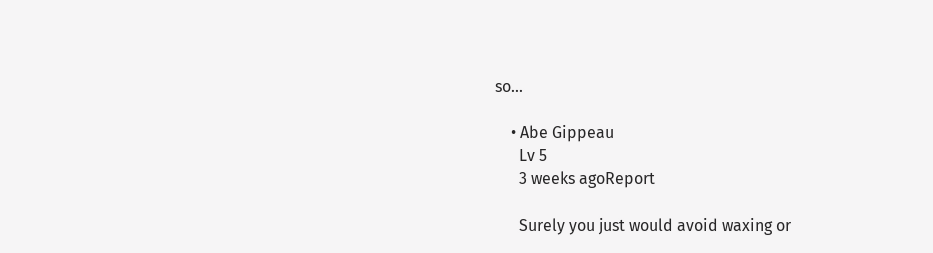so...

    • Abe Gippeau
      Lv 5
      3 weeks agoReport

      Surely you just would avoid waxing or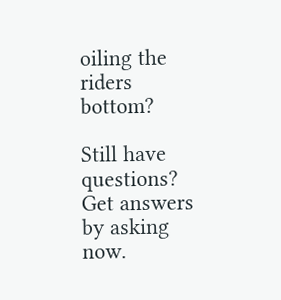oiling the riders bottom?

Still have questions? Get answers by asking now.